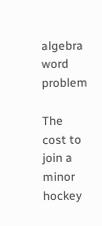algebra word problem

The cost to join a minor hockey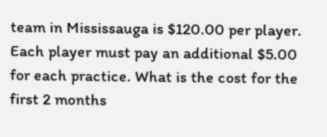team in Mississauga is $120.00 per player. Each player must pay an additional $5.00 for each practice. What is the cost for the first 2 months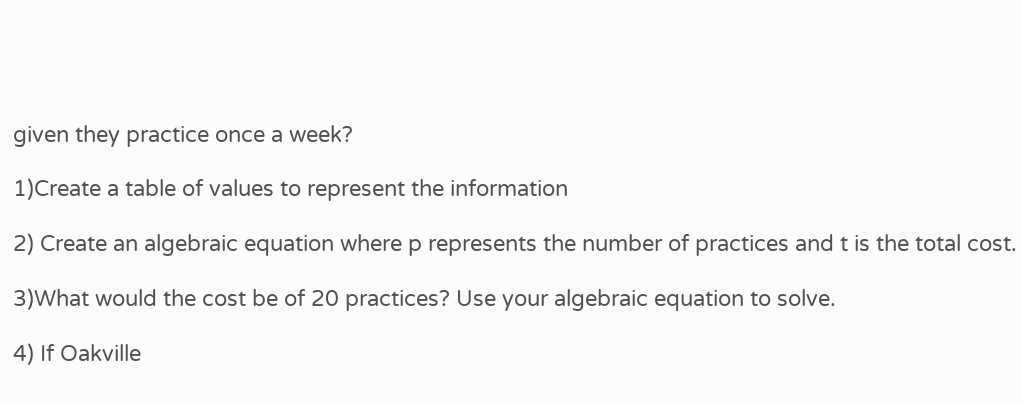given they practice once a week?

1)Create a table of values to represent the information

2) Create an algebraic equation where p represents the number of practices and t is the total cost.

3)What would the cost be of 20 practices? Use your algebraic equation to solve.

4) If Oakville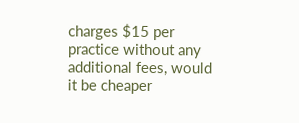charges $15 per practice without any additional fees, would it be cheaper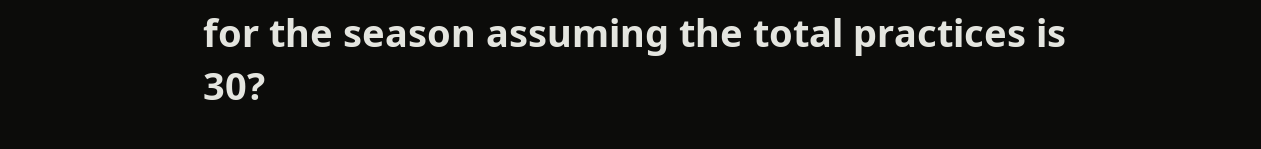for the season assuming the total practices is 30?